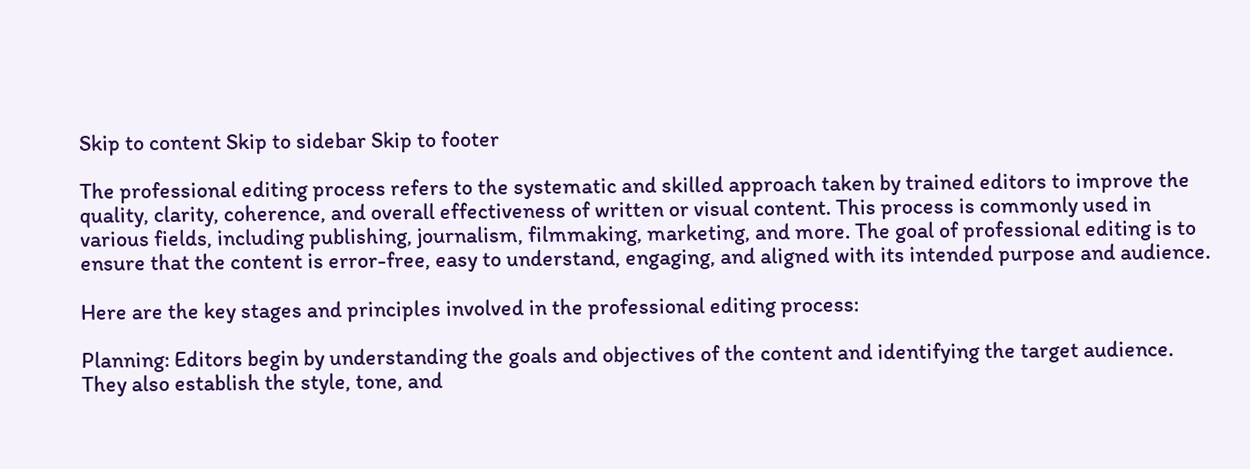Skip to content Skip to sidebar Skip to footer

The professional editing process refers to the systematic and skilled approach taken by trained editors to improve the quality, clarity, coherence, and overall effectiveness of written or visual content. This process is commonly used in various fields, including publishing, journalism, filmmaking, marketing, and more. The goal of professional editing is to ensure that the content is error-free, easy to understand, engaging, and aligned with its intended purpose and audience.

Here are the key stages and principles involved in the professional editing process:

Planning: Editors begin by understanding the goals and objectives of the content and identifying the target audience. They also establish the style, tone, and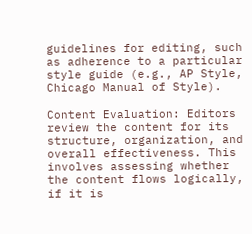guidelines for editing, such as adherence to a particular style guide (e.g., AP Style, Chicago Manual of Style).

Content Evaluation: Editors review the content for its structure, organization, and overall effectiveness. This involves assessing whether the content flows logically, if it is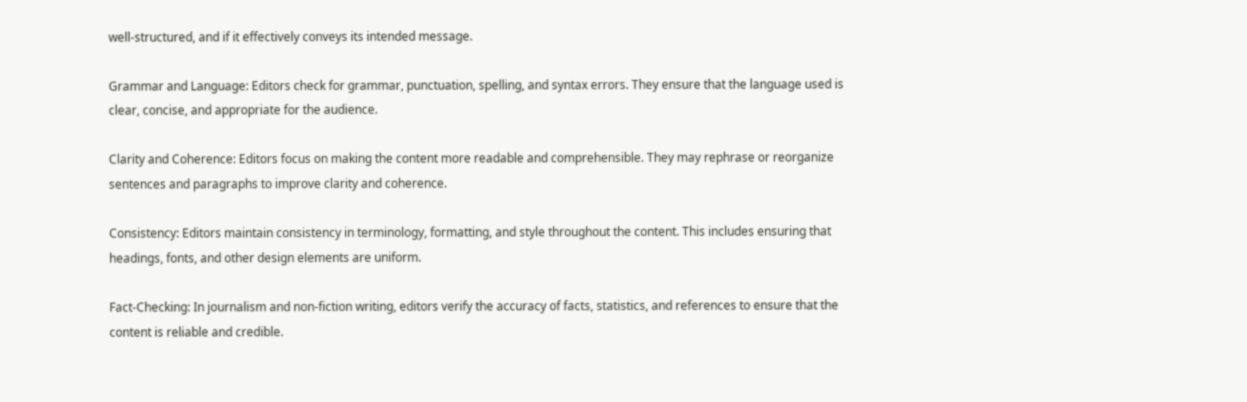well-structured, and if it effectively conveys its intended message.

Grammar and Language: Editors check for grammar, punctuation, spelling, and syntax errors. They ensure that the language used is clear, concise, and appropriate for the audience.

Clarity and Coherence: Editors focus on making the content more readable and comprehensible. They may rephrase or reorganize sentences and paragraphs to improve clarity and coherence.

Consistency: Editors maintain consistency in terminology, formatting, and style throughout the content. This includes ensuring that headings, fonts, and other design elements are uniform.

Fact-Checking: In journalism and non-fiction writing, editors verify the accuracy of facts, statistics, and references to ensure that the content is reliable and credible.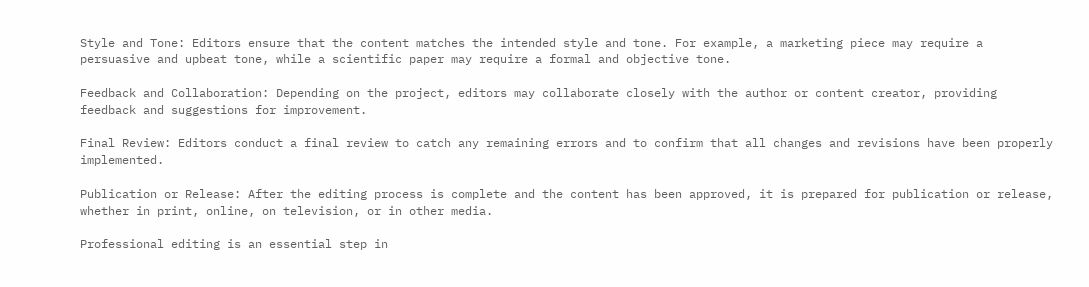Style and Tone: Editors ensure that the content matches the intended style and tone. For example, a marketing piece may require a persuasive and upbeat tone, while a scientific paper may require a formal and objective tone.

Feedback and Collaboration: Depending on the project, editors may collaborate closely with the author or content creator, providing feedback and suggestions for improvement.

Final Review: Editors conduct a final review to catch any remaining errors and to confirm that all changes and revisions have been properly implemented.

Publication or Release: After the editing process is complete and the content has been approved, it is prepared for publication or release, whether in print, online, on television, or in other media.

Professional editing is an essential step in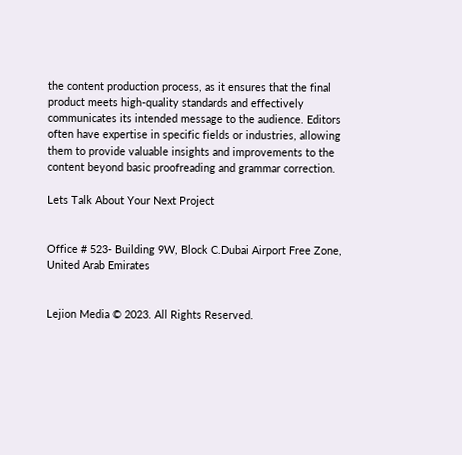the content production process, as it ensures that the final product meets high-quality standards and effectively communicates its intended message to the audience. Editors often have expertise in specific fields or industries, allowing them to provide valuable insights and improvements to the content beyond basic proofreading and grammar correction.

Lets Talk About Your Next Project


Office # 523- Building 9W, Block C.Dubai Airport Free Zone, United Arab Emirates


Lejion Media © 2023. All Rights Reserved.